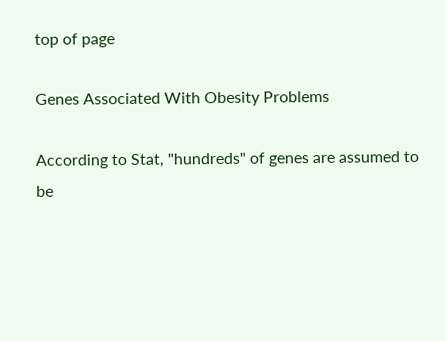top of page

Genes Associated With Obesity Problems

According to Stat, "hundreds" of genes are assumed to be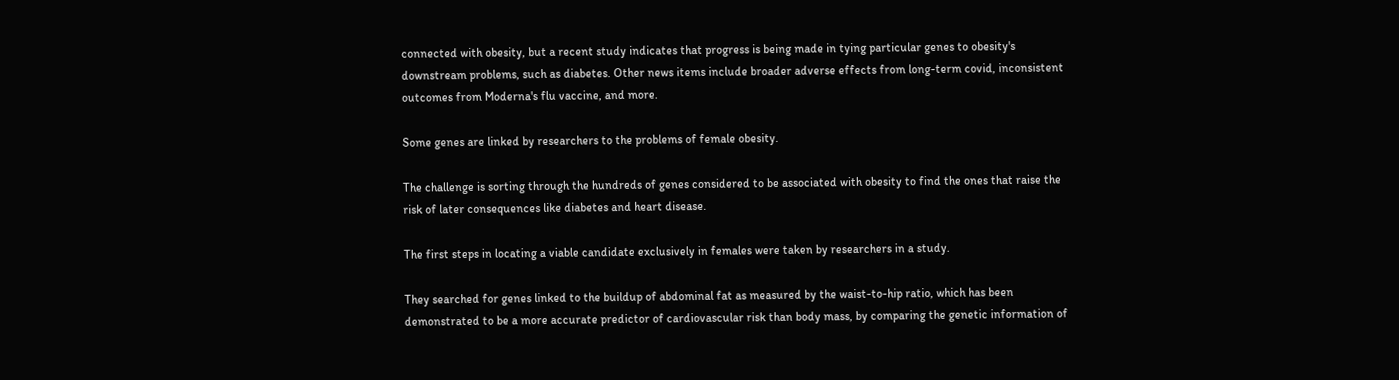connected with obesity, but a recent study indicates that progress is being made in tying particular genes to obesity's downstream problems, such as diabetes. Other news items include broader adverse effects from long-term covid, inconsistent outcomes from Moderna's flu vaccine, and more.

Some genes are linked by researchers to the problems of female obesity.

The challenge is sorting through the hundreds of genes considered to be associated with obesity to find the ones that raise the risk of later consequences like diabetes and heart disease.

The first steps in locating a viable candidate exclusively in females were taken by researchers in a study.

They searched for genes linked to the buildup of abdominal fat as measured by the waist-to-hip ratio, which has been demonstrated to be a more accurate predictor of cardiovascular risk than body mass, by comparing the genetic information of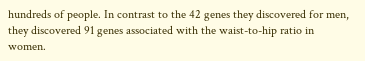hundreds of people. In contrast to the 42 genes they discovered for men, they discovered 91 genes associated with the waist-to-hip ratio in women.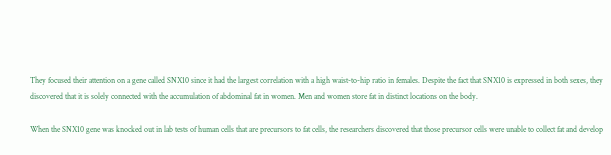They focused their attention on a gene called SNX10 since it had the largest correlation with a high waist-to-hip ratio in females. Despite the fact that SNX10 is expressed in both sexes, they discovered that it is solely connected with the accumulation of abdominal fat in women. Men and women store fat in distinct locations on the body.

When the SNX10 gene was knocked out in lab tests of human cells that are precursors to fat cells, the researchers discovered that those precursor cells were unable to collect fat and develop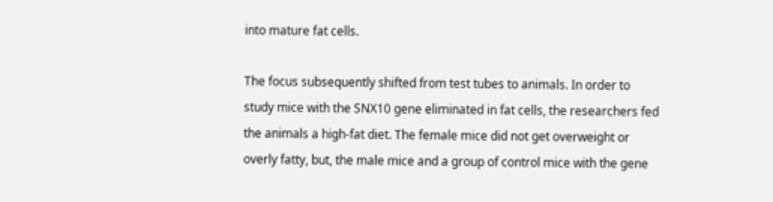into mature fat cells.

The focus subsequently shifted from test tubes to animals. In order to study mice with the SNX10 gene eliminated in fat cells, the researchers fed the animals a high-fat diet. The female mice did not get overweight or overly fatty, but, the male mice and a group of control mice with the gene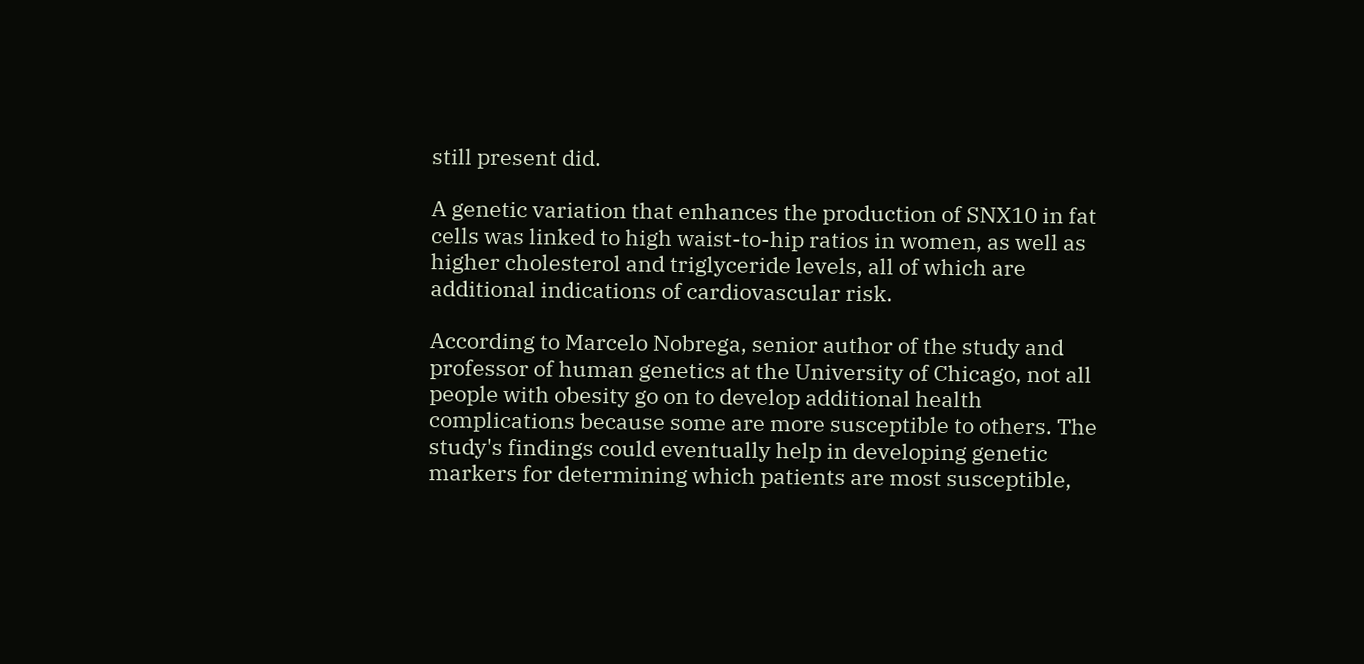still present did.

A genetic variation that enhances the production of SNX10 in fat cells was linked to high waist-to-hip ratios in women, as well as higher cholesterol and triglyceride levels, all of which are additional indications of cardiovascular risk.

According to Marcelo Nobrega, senior author of the study and professor of human genetics at the University of Chicago, not all people with obesity go on to develop additional health complications because some are more susceptible to others. The study's findings could eventually help in developing genetic markers for determining which patients are most susceptible,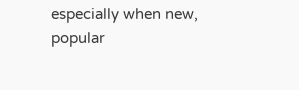especially when new, popular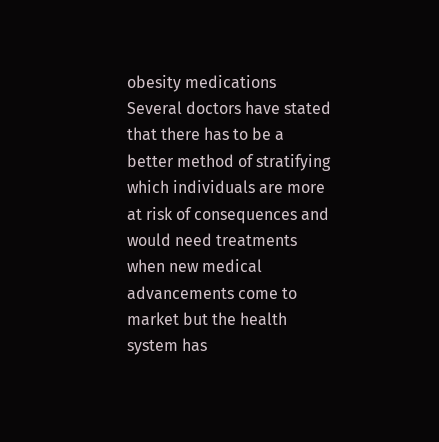obesity medications Several doctors have stated that there has to be a better method of stratifying which individuals are more at risk of consequences and would need treatments when new medical advancements come to market but the health system has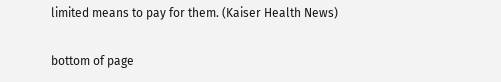limited means to pay for them. (Kaiser Health News)


bottom of page